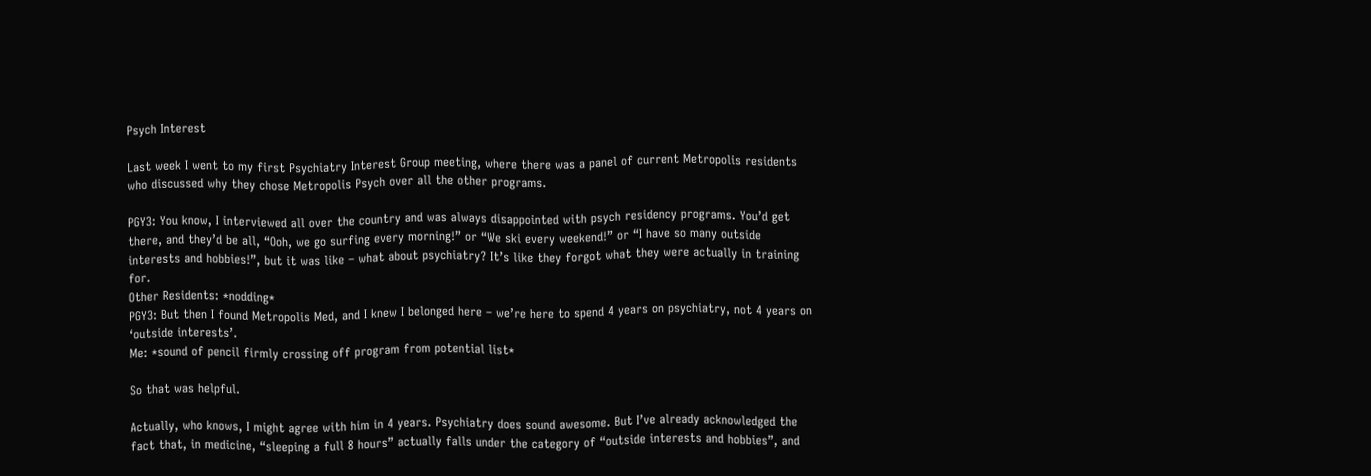Psych Interest

Last week I went to my first Psychiatry Interest Group meeting, where there was a panel of current Metropolis residents who discussed why they chose Metropolis Psych over all the other programs.

PGY3: You know, I interviewed all over the country and was always disappointed with psych residency programs. You’d get there, and they’d be all, “Ooh, we go surfing every morning!” or “We ski every weekend!” or “I have so many outside interests and hobbies!”, but it was like – what about psychiatry? It’s like they forgot what they were actually in training for.
Other Residents: *nodding*
PGY3: But then I found Metropolis Med, and I knew I belonged here – we’re here to spend 4 years on psychiatry, not 4 years on ‘outside interests’.
Me: *sound of pencil firmly crossing off program from potential list*

So that was helpful.

Actually, who knows, I might agree with him in 4 years. Psychiatry does sound awesome. But I’ve already acknowledged the fact that, in medicine, “sleeping a full 8 hours” actually falls under the category of “outside interests and hobbies”, and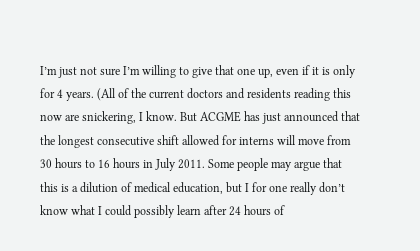I’m just not sure I’m willing to give that one up, even if it is only for 4 years. (All of the current doctors and residents reading this now are snickering, I know. But ACGME has just announced that the longest consecutive shift allowed for interns will move from 30 hours to 16 hours in July 2011. Some people may argue that this is a dilution of medical education, but I for one really don’t know what I could possibly learn after 24 hours of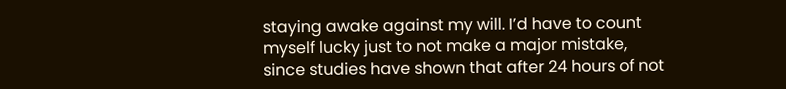staying awake against my will. I’d have to count myself lucky just to not make a major mistake, since studies have shown that after 24 hours of not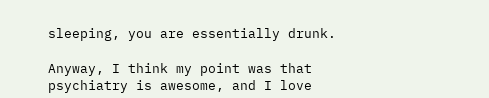sleeping, you are essentially drunk.

Anyway, I think my point was that psychiatry is awesome, and I love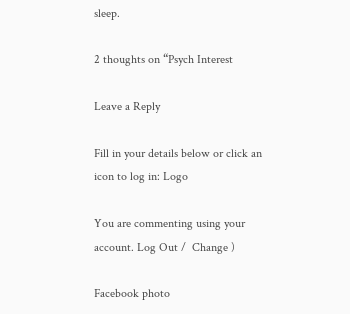sleep.

2 thoughts on “Psych Interest

Leave a Reply

Fill in your details below or click an icon to log in: Logo

You are commenting using your account. Log Out /  Change )

Facebook photo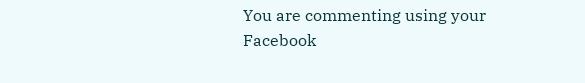You are commenting using your Facebook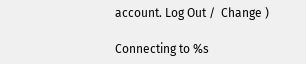account. Log Out /  Change )

Connecting to %s